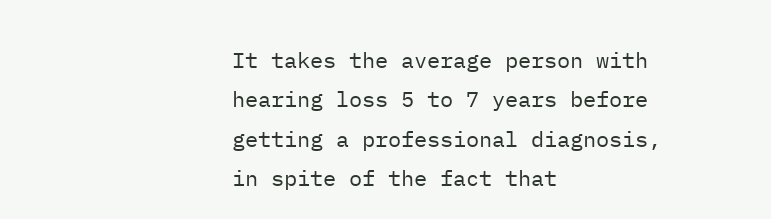It takes the average person with hearing loss 5 to 7 years before getting a professional diagnosis, in spite of the fact that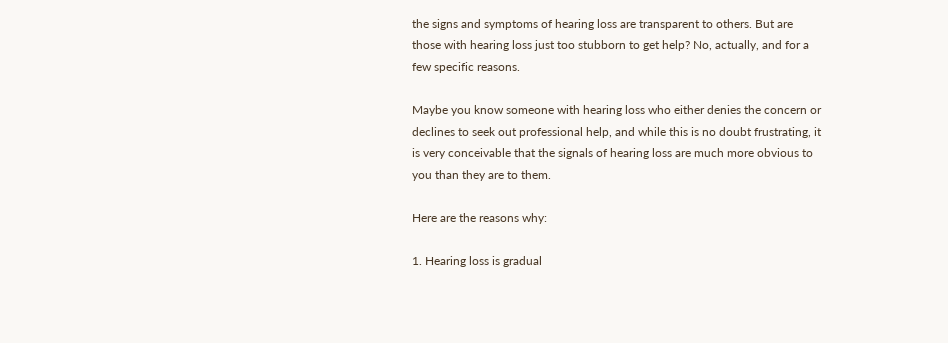the signs and symptoms of hearing loss are transparent to others. But are those with hearing loss just too stubborn to get help? No, actually, and for a few specific reasons.

Maybe you know someone with hearing loss who either denies the concern or declines to seek out professional help, and while this is no doubt frustrating, it is very conceivable that the signals of hearing loss are much more obvious to you than they are to them.

Here are the reasons why:

1. Hearing loss is gradual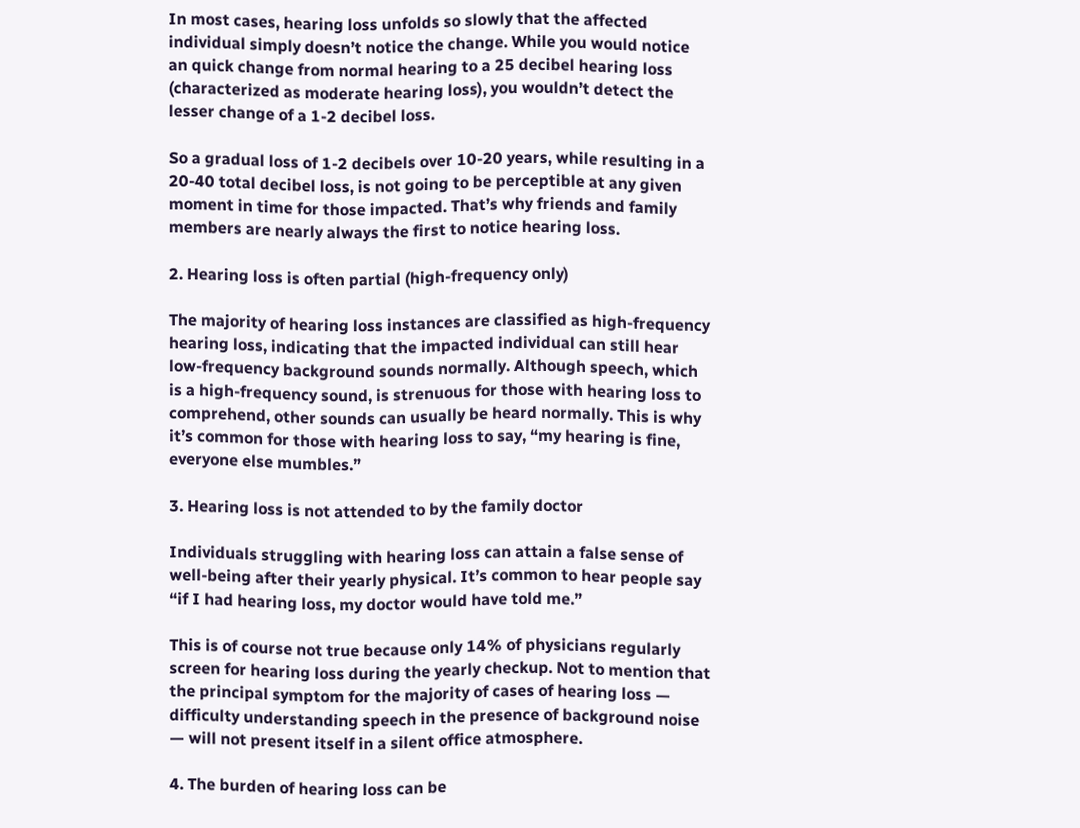In most cases, hearing loss unfolds so slowly that the affected individual simply doesn’t notice the change. While you would notice an quick change from normal hearing to a 25 decibel hearing loss (characterized as moderate hearing loss), you wouldn’t detect the lesser change of a 1-2 decibel loss.

So a gradual loss of 1-2 decibels over 10-20 years, while resulting in a 20-40 total decibel loss, is not going to be perceptible at any given moment in time for those impacted. That’s why friends and family members are nearly always the first to notice hearing loss.

2. Hearing loss is often partial (high-frequency only)

The majority of hearing loss instances are classified as high-frequency hearing loss, indicating that the impacted individual can still hear low-frequency background sounds normally. Although speech, which is a high-frequency sound, is strenuous for those with hearing loss to comprehend, other sounds can usually be heard normally. This is why it’s common for those with hearing loss to say, “my hearing is fine, everyone else mumbles.”

3. Hearing loss is not attended to by the family doctor

Individuals struggling with hearing loss can attain a false sense of well-being after their yearly physical. It’s common to hear people say “if I had hearing loss, my doctor would have told me.”

This is of course not true because only 14% of physicians regularly screen for hearing loss during the yearly checkup. Not to mention that the principal symptom for the majority of cases of hearing loss — difficulty understanding speech in the presence of background noise — will not present itself in a silent office atmosphere.

4. The burden of hearing loss can be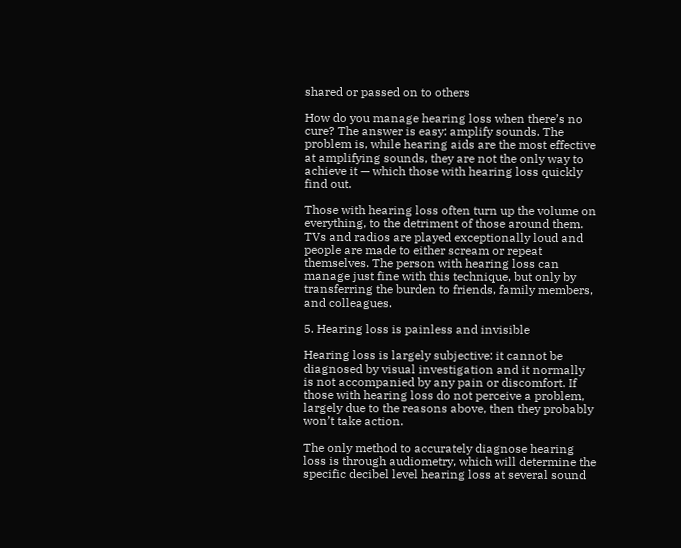shared or passed on to others

How do you manage hearing loss when there’s no cure? The answer is easy: amplify sounds. The problem is, while hearing aids are the most effective at amplifying sounds, they are not the only way to achieve it — which those with hearing loss quickly find out.

Those with hearing loss often turn up the volume on everything, to the detriment of those around them. TVs and radios are played exceptionally loud and people are made to either scream or repeat themselves. The person with hearing loss can manage just fine with this technique, but only by transferring the burden to friends, family members, and colleagues.

5. Hearing loss is painless and invisible

Hearing loss is largely subjective: it cannot be diagnosed by visual investigation and it normally is not accompanied by any pain or discomfort. If those with hearing loss do not perceive a problem, largely due to the reasons above, then they probably won’t take action.

The only method to accurately diagnose hearing loss is through audiometry, which will determine the specific decibel level hearing loss at several sound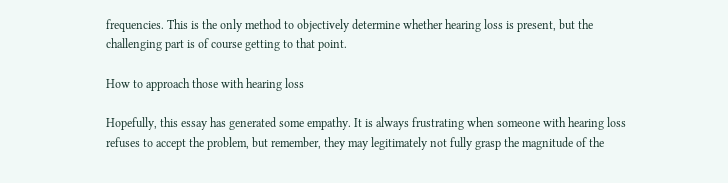frequencies. This is the only method to objectively determine whether hearing loss is present, but the challenging part is of course getting to that point.

How to approach those with hearing loss

Hopefully, this essay has generated some empathy. It is always frustrating when someone with hearing loss refuses to accept the problem, but remember, they may legitimately not fully grasp the magnitude of the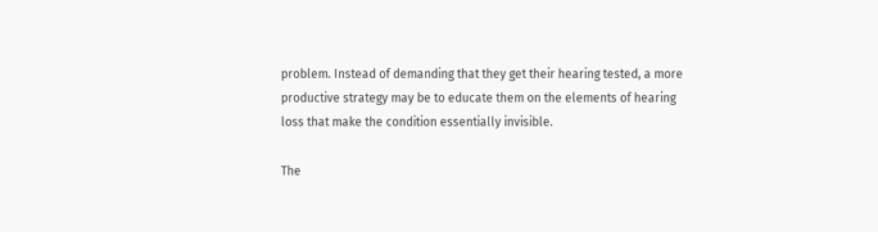problem. Instead of demanding that they get their hearing tested, a more productive strategy may be to educate them on the elements of hearing loss that make the condition essentially invisible.

The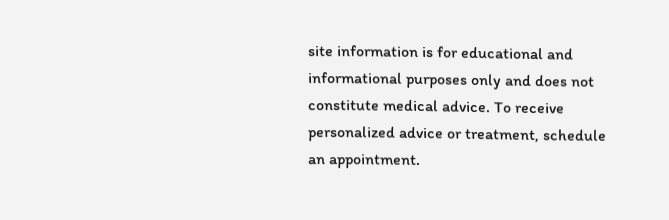site information is for educational and informational purposes only and does not constitute medical advice. To receive personalized advice or treatment, schedule an appointment.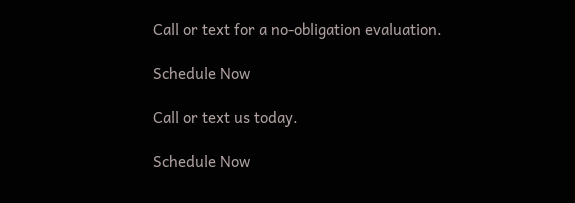Call or text for a no-obligation evaluation.

Schedule Now

Call or text us today.

Schedule Now